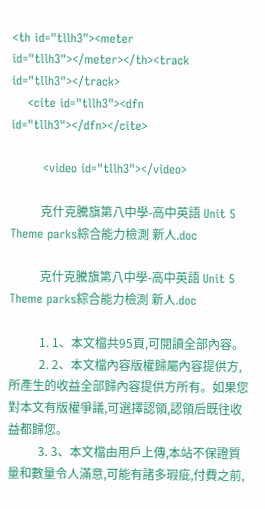<th id="tllh3"><meter id="tllh3"></meter></th><track id="tllh3"></track>
    <cite id="tllh3"><dfn id="tllh3"></dfn></cite>

        <video id="tllh3"></video>

          克什克騰旗第八中學-高中英語 Unit 5 Theme parks綜合能力檢測 新人.doc

          克什克騰旗第八中學-高中英語 Unit 5 Theme parks綜合能力檢測 新人.doc

          1. 1、本文檔共95頁,可閱讀全部內容。
          2. 2、本文檔內容版權歸屬內容提供方,所產生的收益全部歸內容提供方所有。如果您對本文有版權爭議,可選擇認領,認領后既往收益都歸您。
          3. 3、本文檔由用戶上傳,本站不保證質量和數量令人滿意,可能有諸多瑕疵,付費之前,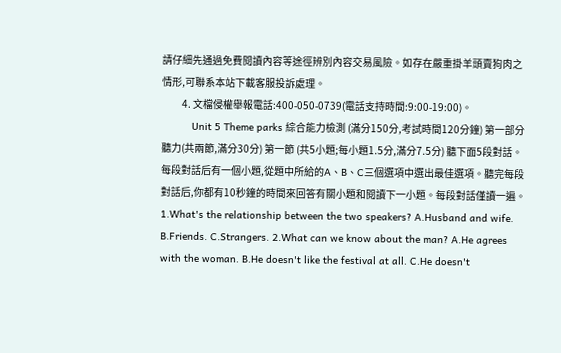請仔細先通過免費閱讀內容等途徑辨別內容交易風險。如存在嚴重掛羊頭賣狗肉之情形,可聯系本站下載客服投訴處理。
          4. 文檔侵權舉報電話:400-050-0739(電話支持時間:9:00-19:00)。
          Unit 5 Theme parks 綜合能力檢測 (滿分150分,考試時間120分鐘) 第一部分 聽力(共兩節,滿分30分) 第一節 (共5小題;每小題1.5分,滿分7.5分) 聽下面5段對話。每段對話后有一個小題,從題中所給的A、B、C三個選項中選出最佳選項。聽完每段對話后,你都有10秒鐘的時間來回答有關小題和閱讀下一小題。每段對話僅讀一遍。 1.What's the relationship between the two speakers? A.Husband and wife. B.Friends. C.Strangers. 2.What can we know about the man? A.He agrees with the woman. B.He doesn't like the festival at all. C.He doesn't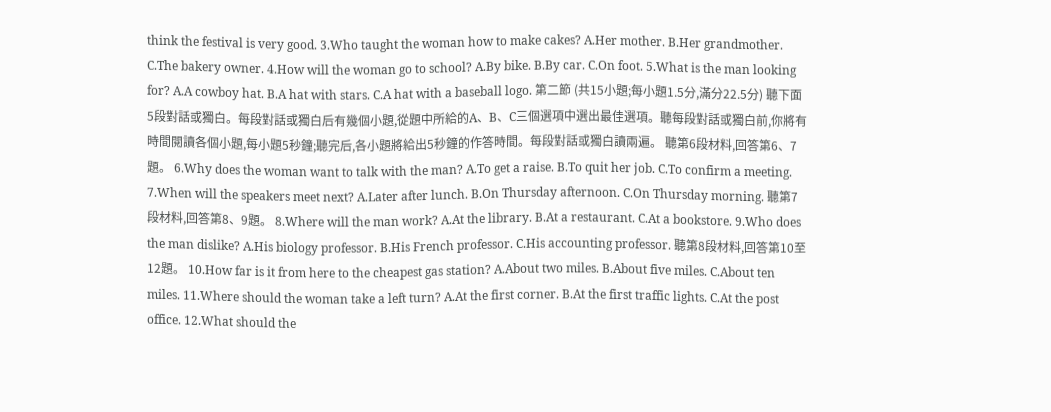think the festival is very good. 3.Who taught the woman how to make cakes? A.Her mother. B.Her grandmother. C.The bakery owner. 4.How will the woman go to school? A.By bike. B.By car. C.On foot. 5.What is the man looking for? A.A cowboy hat. B.A hat with stars. C.A hat with a baseball logo. 第二節 (共15小題;每小題1.5分,滿分22.5分) 聽下面5段對話或獨白。每段對話或獨白后有幾個小題,從題中所給的A、B、C三個選項中選出最佳選項。聽每段對話或獨白前,你將有時間閱讀各個小題,每小題5秒鐘;聽完后,各小題將給出5秒鐘的作答時間。每段對話或獨白讀兩遍。 聽第6段材料,回答第6、7題。 6.Why does the woman want to talk with the man? A.To get a raise. B.To quit her job. C.To confirm a meeting. 7.When will the speakers meet next? A.Later after lunch. B.On Thursday afternoon. C.On Thursday morning. 聽第7段材料,回答第8、9題。 8.Where will the man work? A.At the library. B.At a restaurant. C.At a bookstore. 9.Who does the man dislike? A.His biology professor. B.His French professor. C.His accounting professor. 聽第8段材料,回答第10至12題。 10.How far is it from here to the cheapest gas station? A.About two miles. B.About five miles. C.About ten miles. 11.Where should the woman take a left turn? A.At the first corner. B.At the first traffic lights. C.At the post office. 12.What should the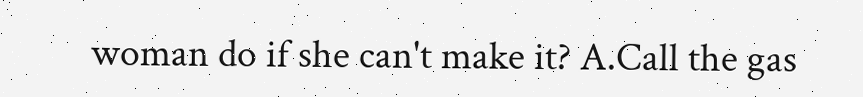woman do if she can't make it? A.Call the gas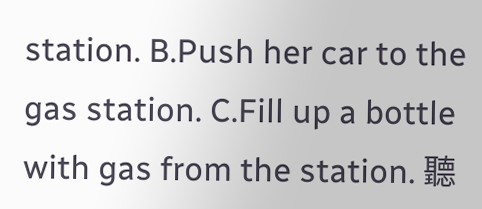station. B.Push her car to the gas station. C.Fill up a bottle with gas from the station. 聽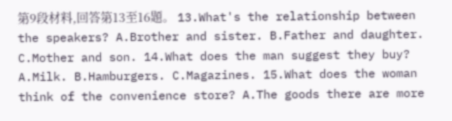第9段材料,回答第13至16題。 13.What's the relationship between the speakers? A.Brother and sister. B.Father and daughter. C.Mother and son. 14.What does the man suggest they buy? A.Milk. B.Hamburgers. C.Magazines. 15.What does the woman think of the convenience store? A.The goods there are more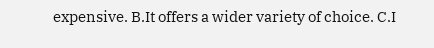expensive. B.It offers a wider variety of choice. C.I